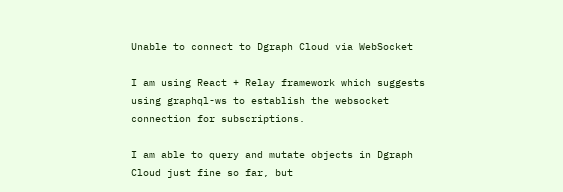Unable to connect to Dgraph Cloud via WebSocket

I am using React + Relay framework which suggests using graphql-ws to establish the websocket connection for subscriptions.

I am able to query and mutate objects in Dgraph Cloud just fine so far, but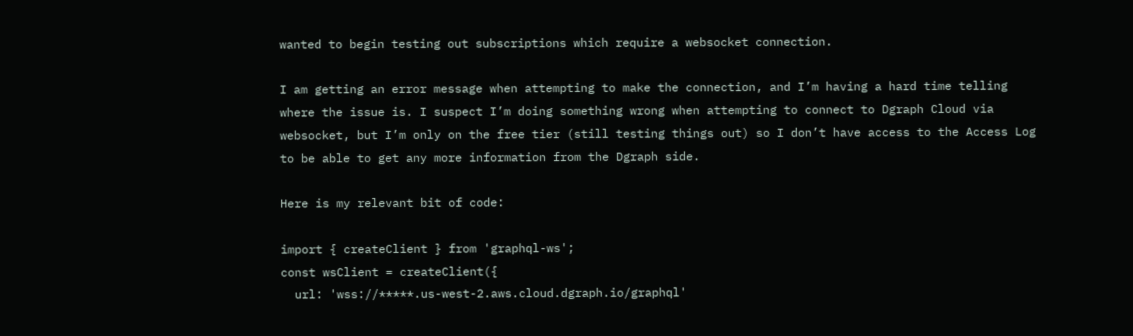wanted to begin testing out subscriptions which require a websocket connection.

I am getting an error message when attempting to make the connection, and I’m having a hard time telling where the issue is. I suspect I’m doing something wrong when attempting to connect to Dgraph Cloud via websocket, but I’m only on the free tier (still testing things out) so I don’t have access to the Access Log to be able to get any more information from the Dgraph side.

Here is my relevant bit of code:

import { createClient } from 'graphql-ws';
const wsClient = createClient({
  url: 'wss://*****.us-west-2.aws.cloud.dgraph.io/graphql'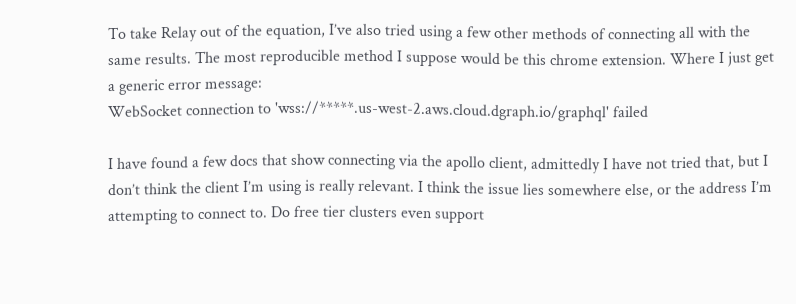To take Relay out of the equation, I’ve also tried using a few other methods of connecting all with the same results. The most reproducible method I suppose would be this chrome extension. Where I just get a generic error message:
WebSocket connection to 'wss://*****.us-west-2.aws.cloud.dgraph.io/graphql' failed

I have found a few docs that show connecting via the apollo client, admittedly I have not tried that, but I don’t think the client I’m using is really relevant. I think the issue lies somewhere else, or the address I’m attempting to connect to. Do free tier clusters even support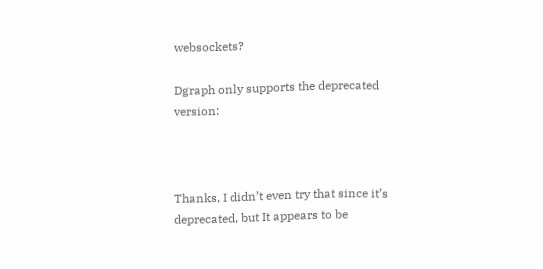websockets?

Dgraph only supports the deprecated version:



Thanks, I didn’t even try that since it’s deprecated, but It appears to be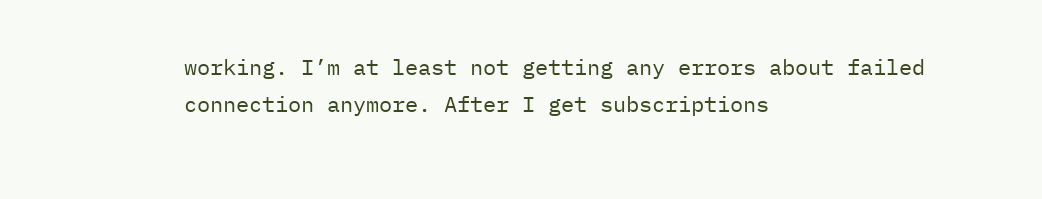working. I’m at least not getting any errors about failed connection anymore. After I get subscriptions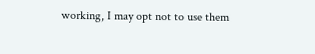working, I may opt not to use them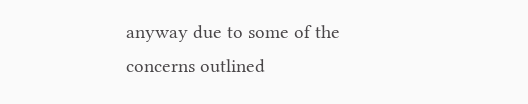anyway due to some of the concerns outlined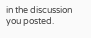in the discussion you posted.